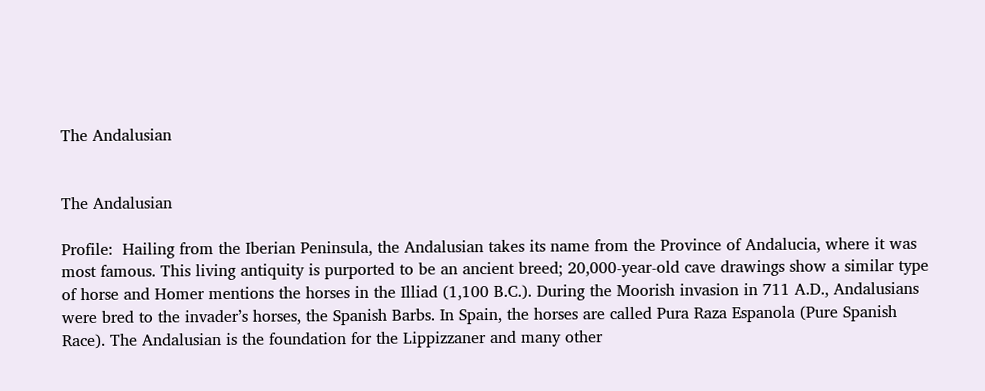The Andalusian


The Andalusian

Profile:  Hailing from the Iberian Peninsula, the Andalusian takes its name from the Province of Andalucia, where it was most famous. This living antiquity is purported to be an ancient breed; 20,000-year-old cave drawings show a similar type of horse and Homer mentions the horses in the Illiad (1,100 B.C.). During the Moorish invasion in 711 A.D., Andalusians were bred to the invader’s horses, the Spanish Barbs. In Spain, the horses are called Pura Raza Espanola (Pure Spanish Race). The Andalusian is the foundation for the Lippizzaner and many other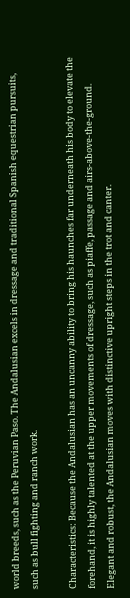world breeds, such as the Peruvian Paso. The Andalusian excels in dressage and traditional Spanish equestrian pursuits, such as bull fighting and ranch work.

Characteristics: Because the Andalusian has an uncanny ability to bring his haunches far underneath his body to elevate the forehand, it is highly talented at the upper movements of dressage, such as piaffe, passage and airs-above-the-ground. Elegant and robust, the Andalusian moves with distinctive upright steps in the trot and canter.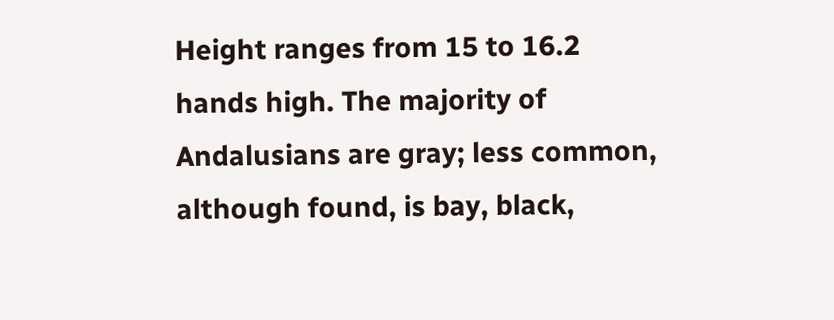Height ranges from 15 to 16.2 hands high. The majority of Andalusians are gray; less common, although found, is bay, black,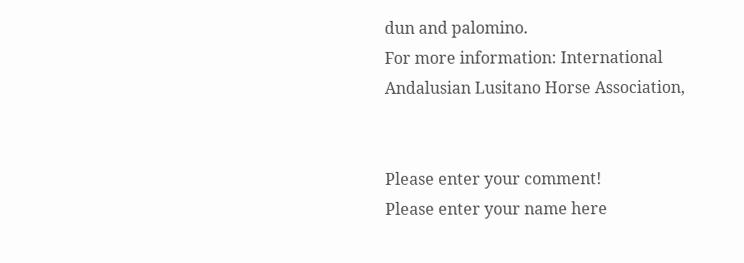dun and palomino.
For more information: International Andalusian Lusitano Horse Association,


Please enter your comment!
Please enter your name here